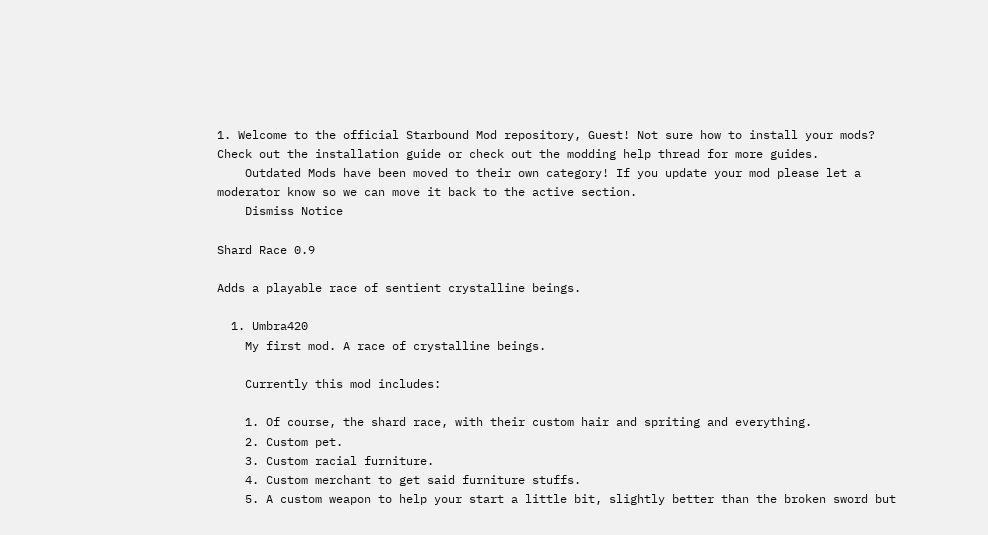1. Welcome to the official Starbound Mod repository, Guest! Not sure how to install your mods? Check out the installation guide or check out the modding help thread for more guides.
    Outdated Mods have been moved to their own category! If you update your mod please let a moderator know so we can move it back to the active section.
    Dismiss Notice

Shard Race 0.9

Adds a playable race of sentient crystalline beings.

  1. Umbra420
    My first mod. A race of crystalline beings.

    Currently this mod includes:

    1. Of course, the shard race, with their custom hair and spriting and everything.
    2. Custom pet.
    3. Custom racial furniture.
    4. Custom merchant to get said furniture stuffs.
    5. A custom weapon to help your start a little bit, slightly better than the broken sword but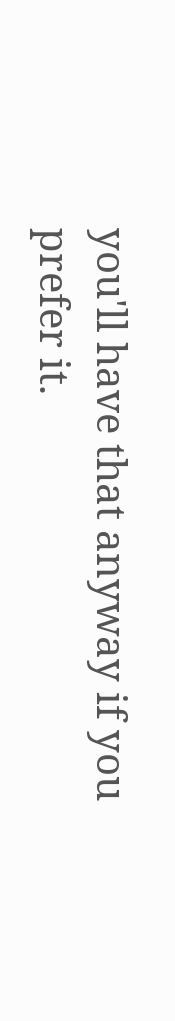you'll have that anyway if you prefer it.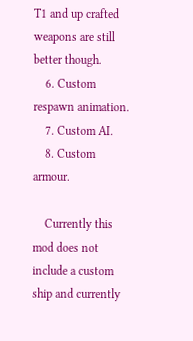T1 and up crafted weapons are still better though.
    6. Custom respawn animation.
    7. Custom AI.
    8. Custom armour.

    Currently this mod does not include a custom ship and currently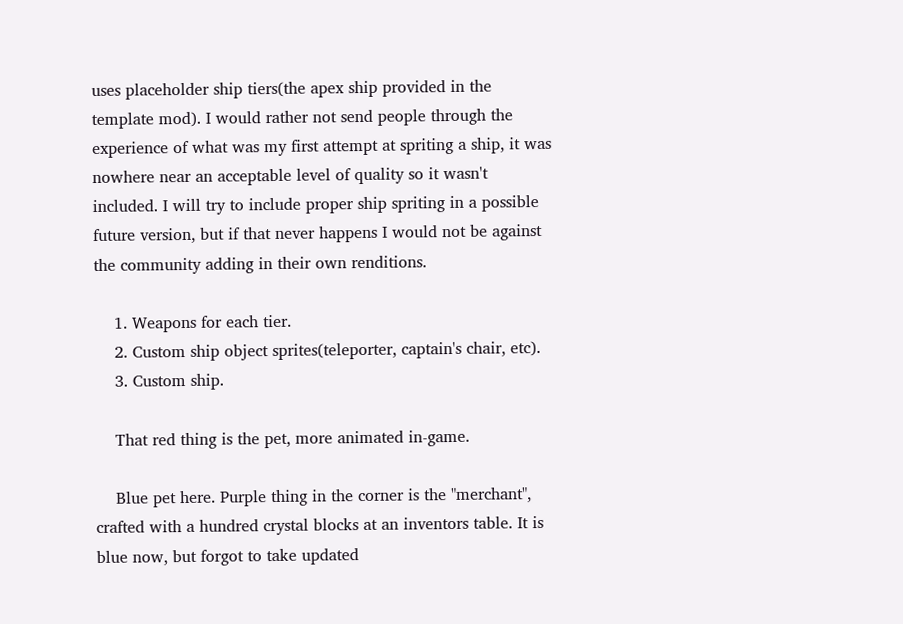uses placeholder ship tiers(the apex ship provided in the template mod). I would rather not send people through the experience of what was my first attempt at spriting a ship, it was nowhere near an acceptable level of quality so it wasn't included. I will try to include proper ship spriting in a possible future version, but if that never happens I would not be against the community adding in their own renditions.

    1. Weapons for each tier.
    2. Custom ship object sprites(teleporter, captain's chair, etc).
    3. Custom ship.

    That red thing is the pet, more animated in-game.

    Blue pet here. Purple thing in the corner is the "merchant", crafted with a hundred crystal blocks at an inventors table. It is blue now, but forgot to take updated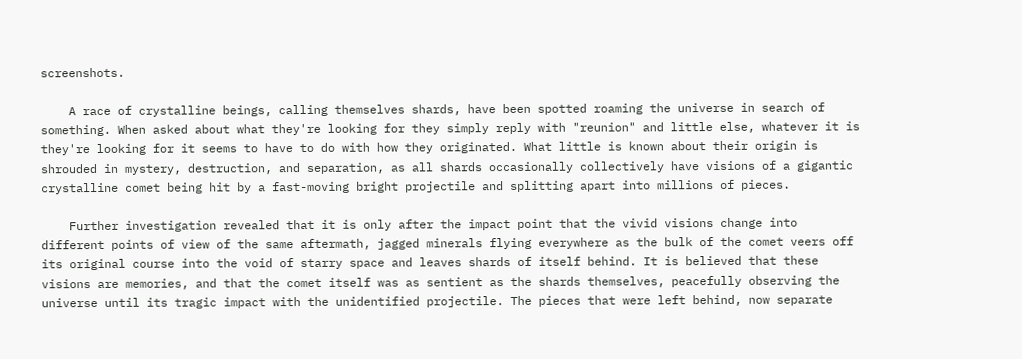screenshots.

    A race of crystalline beings, calling themselves shards, have been spotted roaming the universe in search of something. When asked about what they're looking for they simply reply with "reunion" and little else, whatever it is they're looking for it seems to have to do with how they originated. What little is known about their origin is shrouded in mystery, destruction, and separation, as all shards occasionally collectively have visions of a gigantic crystalline comet being hit by a fast-moving bright projectile and splitting apart into millions of pieces.

    Further investigation revealed that it is only after the impact point that the vivid visions change into different points of view of the same aftermath, jagged minerals flying everywhere as the bulk of the comet veers off its original course into the void of starry space and leaves shards of itself behind. It is believed that these visions are memories, and that the comet itself was as sentient as the shards themselves, peacefully observing the universe until its tragic impact with the unidentified projectile. The pieces that were left behind, now separate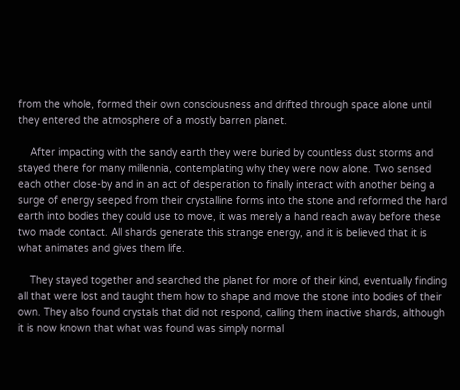from the whole, formed their own consciousness and drifted through space alone until they entered the atmosphere of a mostly barren planet.

    After impacting with the sandy earth they were buried by countless dust storms and stayed there for many millennia, contemplating why they were now alone. Two sensed each other close-by and in an act of desperation to finally interact with another being a surge of energy seeped from their crystalline forms into the stone and reformed the hard earth into bodies they could use to move, it was merely a hand reach away before these two made contact. All shards generate this strange energy, and it is believed that it is what animates and gives them life.

    They stayed together and searched the planet for more of their kind, eventually finding all that were lost and taught them how to shape and move the stone into bodies of their own. They also found crystals that did not respond, calling them inactive shards, although it is now known that what was found was simply normal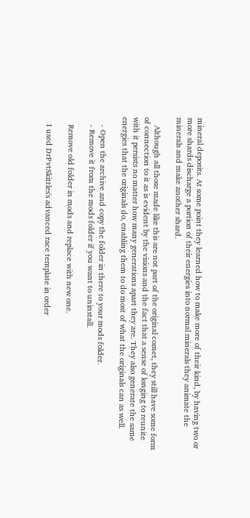mineral deposits. At some point they learned how to make more of their kind, by having two or more shards discharge a portion of their energies into normal minerals they animate the minerals and make another shard.

    Although all those made like this are not part of the original comet, they still have some form of connection to it as is evident by the visions and the fact that a sense of longing to reunite with it persists no matter how many generations apart they are. They also generate the same energies that the originals do, enabling them to do most of what the originals can as well.

    - Open the archive and copy the folder in there to your mods folder.
    - Remove it from the mods folder if you want to uninstall.

    Remove old folder in mods and replace with new one.

    I used DrPvtSkittles's advanced race template in order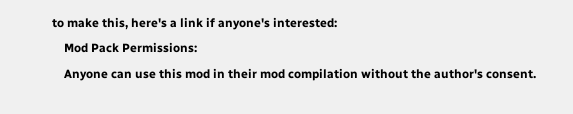to make this, here's a link if anyone's interested:
    Mod Pack Permissions:
    Anyone can use this mod in their mod compilation without the author's consent.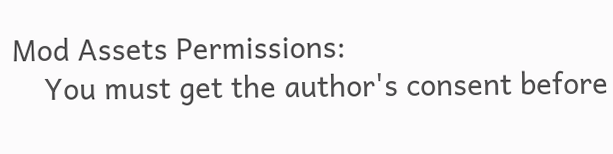Mod Assets Permissions:
    You must get the author's consent before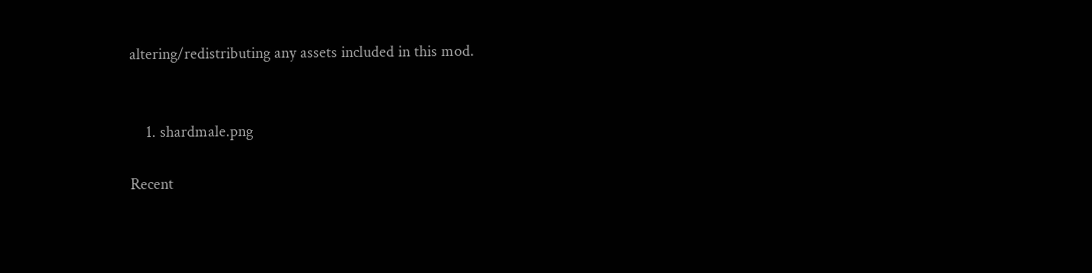altering/redistributing any assets included in this mod.


    1. shardmale.png

Recent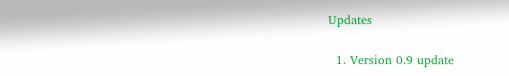Updates

  1. Version 0.9 update